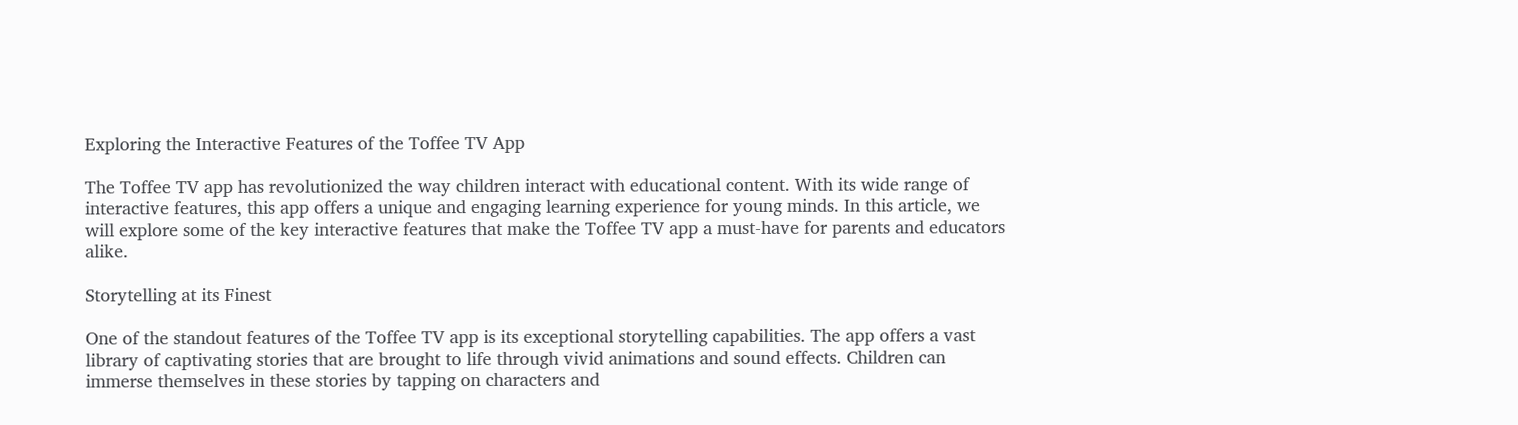Exploring the Interactive Features of the Toffee TV App

The Toffee TV app has revolutionized the way children interact with educational content. With its wide range of interactive features, this app offers a unique and engaging learning experience for young minds. In this article, we will explore some of the key interactive features that make the Toffee TV app a must-have for parents and educators alike.

Storytelling at its Finest

One of the standout features of the Toffee TV app is its exceptional storytelling capabilities. The app offers a vast library of captivating stories that are brought to life through vivid animations and sound effects. Children can immerse themselves in these stories by tapping on characters and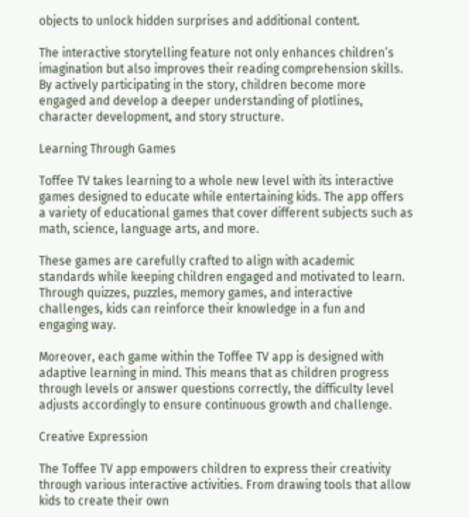objects to unlock hidden surprises and additional content.

The interactive storytelling feature not only enhances children’s imagination but also improves their reading comprehension skills. By actively participating in the story, children become more engaged and develop a deeper understanding of plotlines, character development, and story structure.

Learning Through Games

Toffee TV takes learning to a whole new level with its interactive games designed to educate while entertaining kids. The app offers a variety of educational games that cover different subjects such as math, science, language arts, and more.

These games are carefully crafted to align with academic standards while keeping children engaged and motivated to learn. Through quizzes, puzzles, memory games, and interactive challenges, kids can reinforce their knowledge in a fun and engaging way.

Moreover, each game within the Toffee TV app is designed with adaptive learning in mind. This means that as children progress through levels or answer questions correctly, the difficulty level adjusts accordingly to ensure continuous growth and challenge.

Creative Expression

The Toffee TV app empowers children to express their creativity through various interactive activities. From drawing tools that allow kids to create their own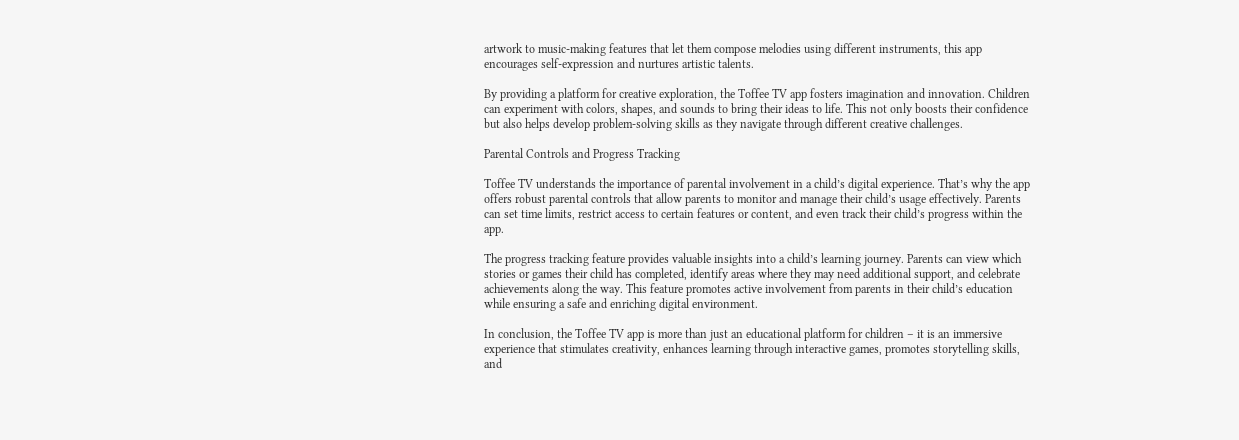artwork to music-making features that let them compose melodies using different instruments, this app encourages self-expression and nurtures artistic talents.

By providing a platform for creative exploration, the Toffee TV app fosters imagination and innovation. Children can experiment with colors, shapes, and sounds to bring their ideas to life. This not only boosts their confidence but also helps develop problem-solving skills as they navigate through different creative challenges.

Parental Controls and Progress Tracking

Toffee TV understands the importance of parental involvement in a child’s digital experience. That’s why the app offers robust parental controls that allow parents to monitor and manage their child’s usage effectively. Parents can set time limits, restrict access to certain features or content, and even track their child’s progress within the app.

The progress tracking feature provides valuable insights into a child’s learning journey. Parents can view which stories or games their child has completed, identify areas where they may need additional support, and celebrate achievements along the way. This feature promotes active involvement from parents in their child’s education while ensuring a safe and enriching digital environment.

In conclusion, the Toffee TV app is more than just an educational platform for children – it is an immersive experience that stimulates creativity, enhances learning through interactive games, promotes storytelling skills, and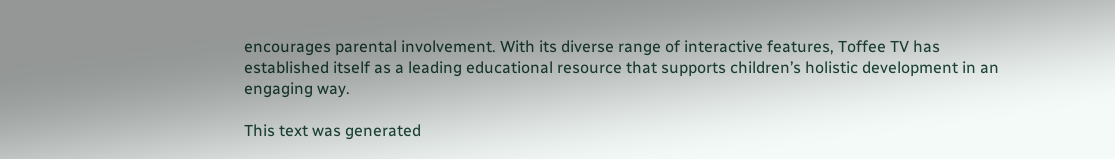encourages parental involvement. With its diverse range of interactive features, Toffee TV has established itself as a leading educational resource that supports children’s holistic development in an engaging way.

This text was generated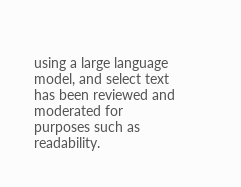using a large language model, and select text has been reviewed and moderated for purposes such as readability.